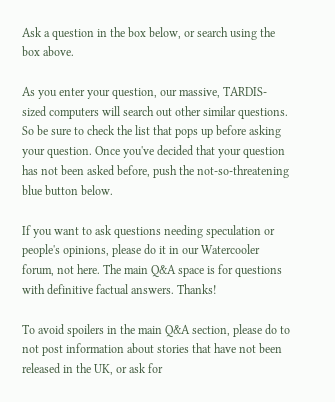Ask a question in the box below, or search using the box above.

As you enter your question, our massive, TARDIS-sized computers will search out other similar questions. So be sure to check the list that pops up before asking your question. Once you've decided that your question has not been asked before, push the not-so-threatening blue button below.

If you want to ask questions needing speculation or people's opinions, please do it in our Watercooler forum, not here. The main Q&A space is for questions with definitive factual answers. Thanks!

To avoid spoilers in the main Q&A section, please do to not post information about stories that have not been released in the UK, or ask for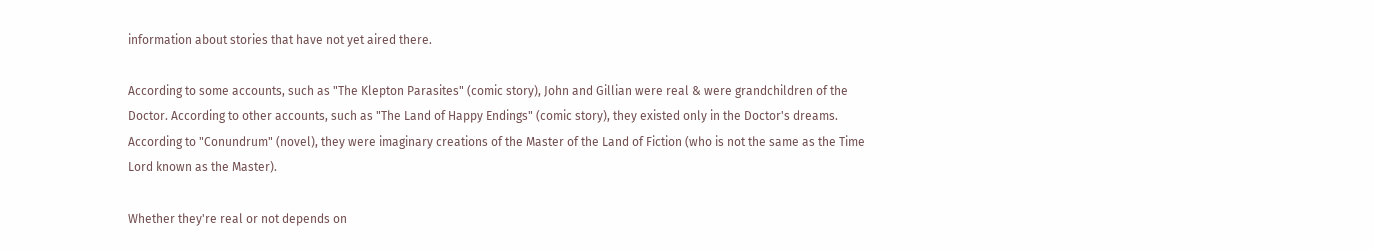information about stories that have not yet aired there.

According to some accounts, such as "The Klepton Parasites" (comic story), John and Gillian were real & were grandchildren of the Doctor. According to other accounts, such as "The Land of Happy Endings" (comic story), they existed only in the Doctor's dreams. According to "Conundrum" (novel), they were imaginary creations of the Master of the Land of Fiction (who is not the same as the Time Lord known as the Master).

Whether they're real or not depends on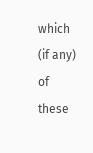which (if any) of these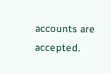accounts are accepted.